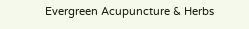Evergreen Acupuncture & Herbs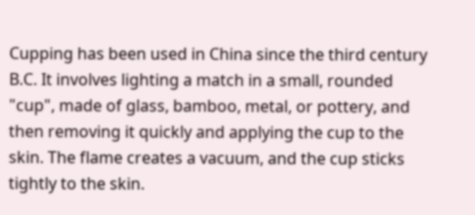Cupping has been used in China since the third century B.C. It involves lighting a match in a small, rounded "cup", made of glass, bamboo, metal, or pottery, and then removing it quickly and applying the cup to the skin. The flame creates a vacuum, and the cup sticks tightly to the skin.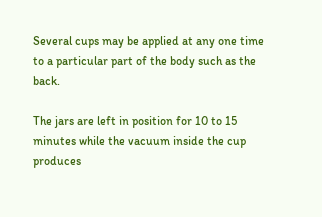Several cups may be applied at any one time to a particular part of the body such as the back.

The jars are left in position for 10 to 15 minutes while the vacuum inside the cup produces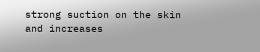strong suction on the skin and increases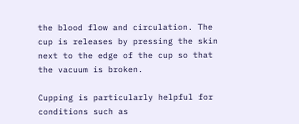the blood flow and circulation. The cup is releases by pressing the skin next to the edge of the cup so that the vacuum is broken.

Cupping is particularly helpful for conditions such as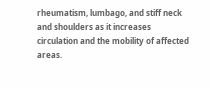rheumatism, lumbago, and stiff neck and shoulders as it increases circulation and the mobility of affected areas.